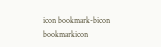icon bookmark-bicon bookmarkicon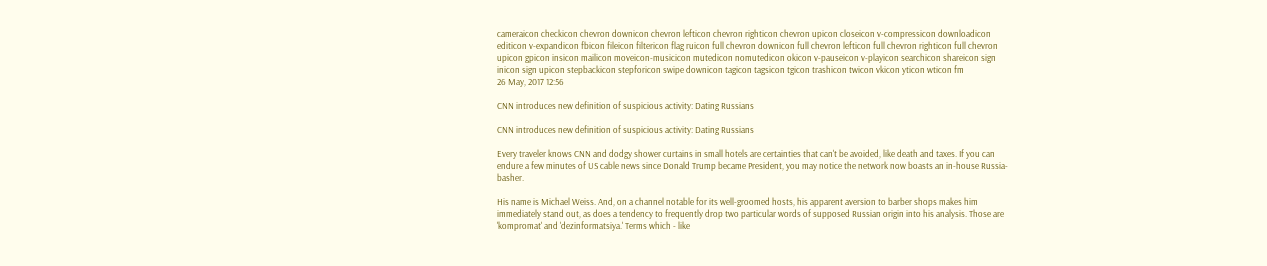cameraicon checkicon chevron downicon chevron lefticon chevron righticon chevron upicon closeicon v-compressicon downloadicon editicon v-expandicon fbicon fileicon filtericon flag ruicon full chevron downicon full chevron lefticon full chevron righticon full chevron upicon gpicon insicon mailicon moveicon-musicicon mutedicon nomutedicon okicon v-pauseicon v-playicon searchicon shareicon sign inicon sign upicon stepbackicon stepforicon swipe downicon tagicon tagsicon tgicon trashicon twicon vkicon yticon wticon fm
26 May, 2017 12:56

CNN introduces new definition of suspicious activity: Dating Russians

CNN introduces new definition of suspicious activity: Dating Russians

Every traveler knows CNN and dodgy shower curtains in small hotels are certainties that can't be avoided, like death and taxes. If you can endure a few minutes of US cable news since Donald Trump became President, you may notice the network now boasts an in-house Russia-basher.

His name is Michael Weiss. And, on a channel notable for its well-groomed hosts, his apparent aversion to barber shops makes him immediately stand out, as does a tendency to frequently drop two particular words of supposed Russian origin into his analysis. Those are 'kompromat' and 'dezinformatsiya.' Terms which - like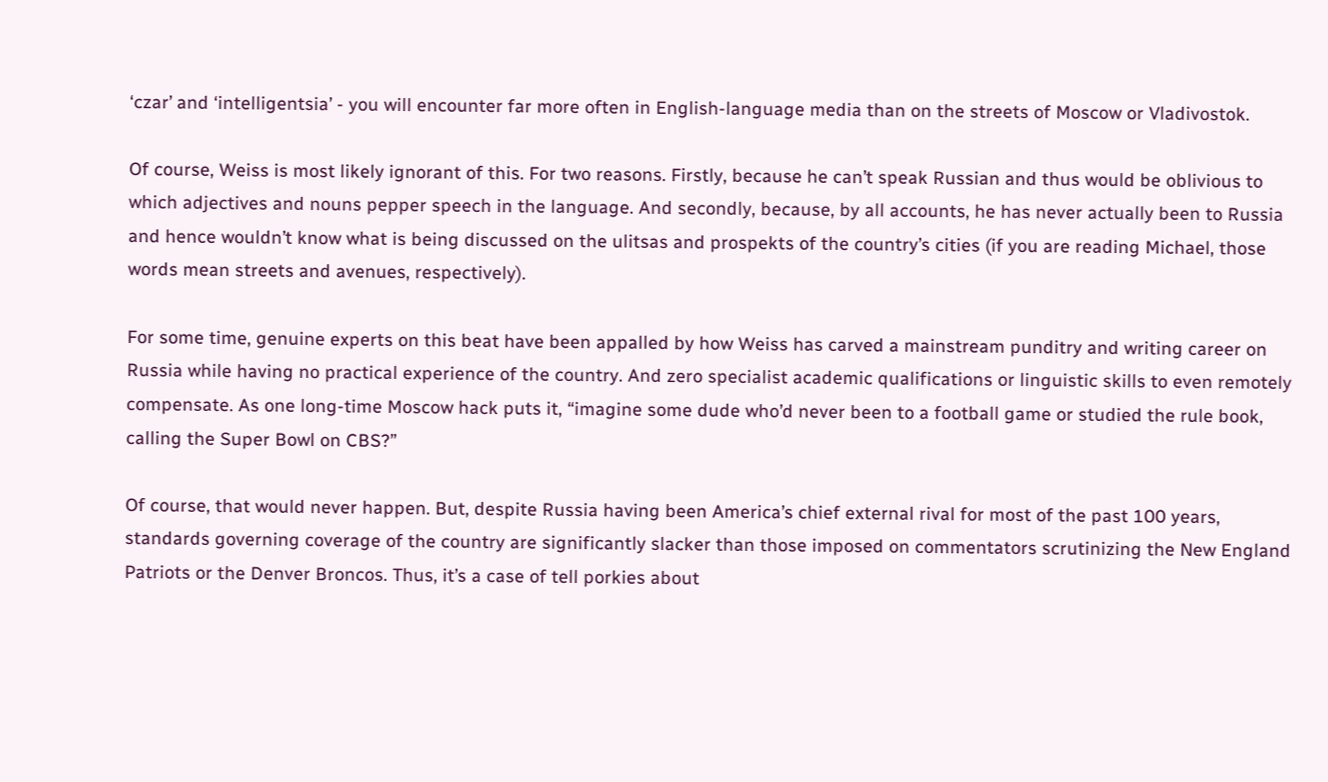‘czar’ and ‘intelligentsia’ - you will encounter far more often in English-language media than on the streets of Moscow or Vladivostok.

Of course, Weiss is most likely ignorant of this. For two reasons. Firstly, because he can’t speak Russian and thus would be oblivious to which adjectives and nouns pepper speech in the language. And secondly, because, by all accounts, he has never actually been to Russia and hence wouldn’t know what is being discussed on the ulitsas and prospekts of the country’s cities (if you are reading Michael, those words mean streets and avenues, respectively).

For some time, genuine experts on this beat have been appalled by how Weiss has carved a mainstream punditry and writing career on Russia while having no practical experience of the country. And zero specialist academic qualifications or linguistic skills to even remotely compensate. As one long-time Moscow hack puts it, “imagine some dude who’d never been to a football game or studied the rule book, calling the Super Bowl on CBS?”

Of course, that would never happen. But, despite Russia having been America’s chief external rival for most of the past 100 years, standards governing coverage of the country are significantly slacker than those imposed on commentators scrutinizing the New England Patriots or the Denver Broncos. Thus, it’s a case of tell porkies about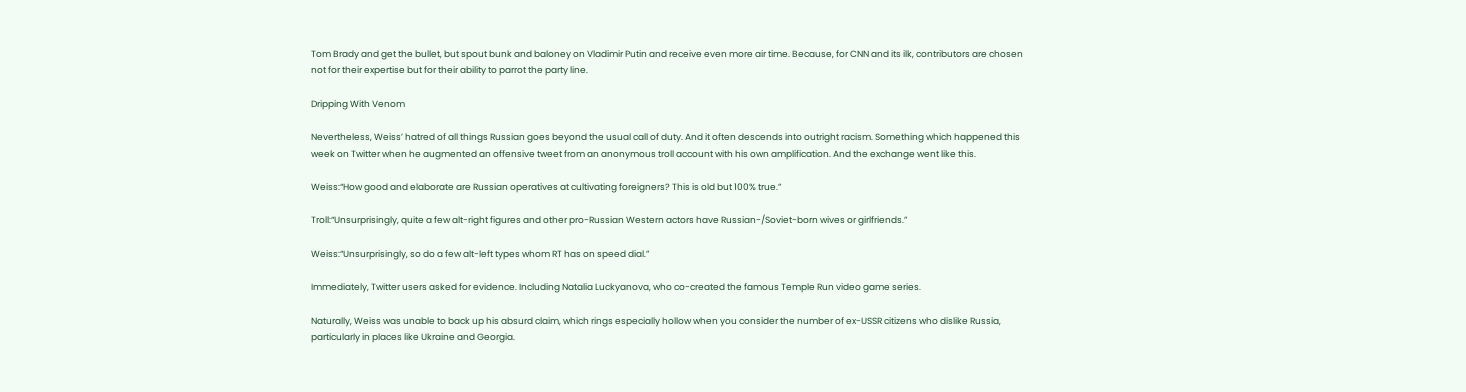Tom Brady and get the bullet, but spout bunk and baloney on Vladimir Putin and receive even more air time. Because, for CNN and its ilk, contributors are chosen not for their expertise but for their ability to parrot the party line.

Dripping With Venom

Nevertheless, Weiss’ hatred of all things Russian goes beyond the usual call of duty. And it often descends into outright racism. Something which happened this week on Twitter when he augmented an offensive tweet from an anonymous troll account with his own amplification. And the exchange went like this.

Weiss:“How good and elaborate are Russian operatives at cultivating foreigners? This is old but 100% true.”

Troll:“Unsurprisingly, quite a few alt-right figures and other pro-Russian Western actors have Russian-/Soviet-born wives or girlfriends.”

Weiss:“Unsurprisingly, so do a few alt-left types whom RT has on speed dial.”

Immediately, Twitter users asked for evidence. Including Natalia Luckyanova, who co-created the famous Temple Run video game series.

Naturally, Weiss was unable to back up his absurd claim, which rings especially hollow when you consider the number of ex-USSR citizens who dislike Russia, particularly in places like Ukraine and Georgia.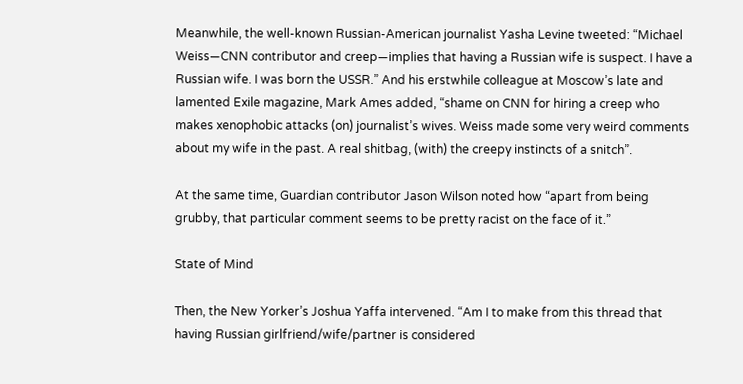Meanwhile, the well-known Russian-American journalist Yasha Levine tweeted: “Michael Weiss—CNN contributor and creep—implies that having a Russian wife is suspect. I have a Russian wife. I was born the USSR.” And his erstwhile colleague at Moscow’s late and lamented Exile magazine, Mark Ames added, “shame on CNN for hiring a creep who makes xenophobic attacks (on) journalist’s wives. Weiss made some very weird comments about my wife in the past. A real shitbag, (with) the creepy instincts of a snitch”.

At the same time, Guardian contributor Jason Wilson noted how “apart from being grubby, that particular comment seems to be pretty racist on the face of it.”

State of Mind

Then, the New Yorker’s Joshua Yaffa intervened. “Am I to make from this thread that having Russian girlfriend/wife/partner is considered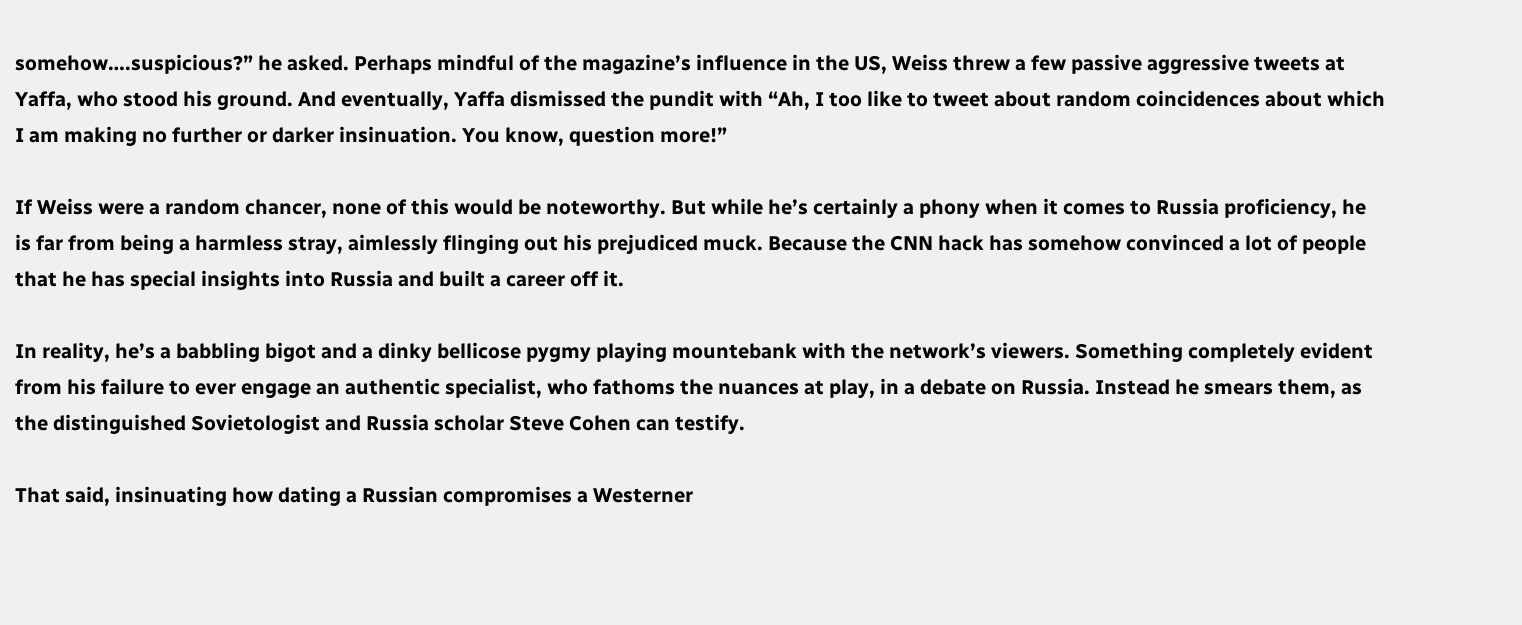somehow….suspicious?” he asked. Perhaps mindful of the magazine’s influence in the US, Weiss threw a few passive aggressive tweets at Yaffa, who stood his ground. And eventually, Yaffa dismissed the pundit with “Ah, I too like to tweet about random coincidences about which I am making no further or darker insinuation. You know, question more!”

If Weiss were a random chancer, none of this would be noteworthy. But while he’s certainly a phony when it comes to Russia proficiency, he is far from being a harmless stray, aimlessly flinging out his prejudiced muck. Because the CNN hack has somehow convinced a lot of people that he has special insights into Russia and built a career off it.

In reality, he’s a babbling bigot and a dinky bellicose pygmy playing mountebank with the network’s viewers. Something completely evident from his failure to ever engage an authentic specialist, who fathoms the nuances at play, in a debate on Russia. Instead he smears them, as the distinguished Sovietologist and Russia scholar Steve Cohen can testify.

That said, insinuating how dating a Russian compromises a Westerner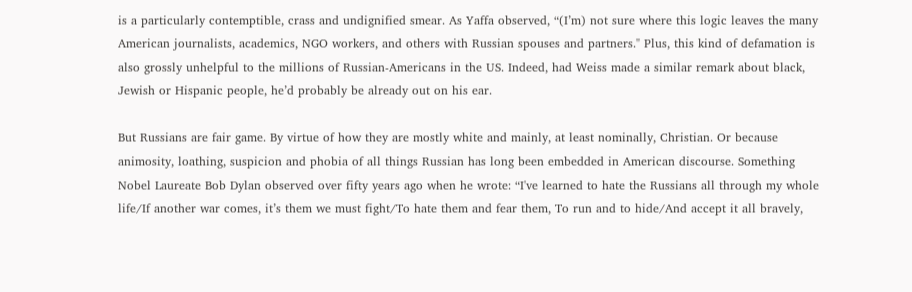is a particularly contemptible, crass and undignified smear. As Yaffa observed, “(I’m) not sure where this logic leaves the many American journalists, academics, NGO workers, and others with Russian spouses and partners." Plus, this kind of defamation is also grossly unhelpful to the millions of Russian-Americans in the US. Indeed, had Weiss made a similar remark about black, Jewish or Hispanic people, he’d probably be already out on his ear.

But Russians are fair game. By virtue of how they are mostly white and mainly, at least nominally, Christian. Or because animosity, loathing, suspicion and phobia of all things Russian has long been embedded in American discourse. Something Nobel Laureate Bob Dylan observed over fifty years ago when he wrote: “I've learned to hate the Russians all through my whole life/If another war comes, it’s them we must fight/To hate them and fear them, To run and to hide/And accept it all bravely,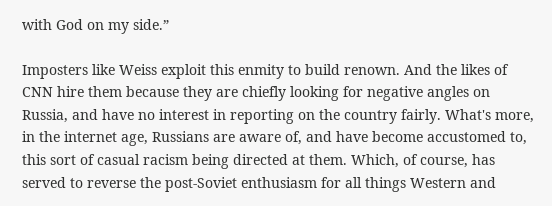with God on my side.”

Imposters like Weiss exploit this enmity to build renown. And the likes of CNN hire them because they are chiefly looking for negative angles on Russia, and have no interest in reporting on the country fairly. What's more, in the internet age, Russians are aware of, and have become accustomed to, this sort of casual racism being directed at them. Which, of course, has served to reverse the post-Soviet enthusiasm for all things Western and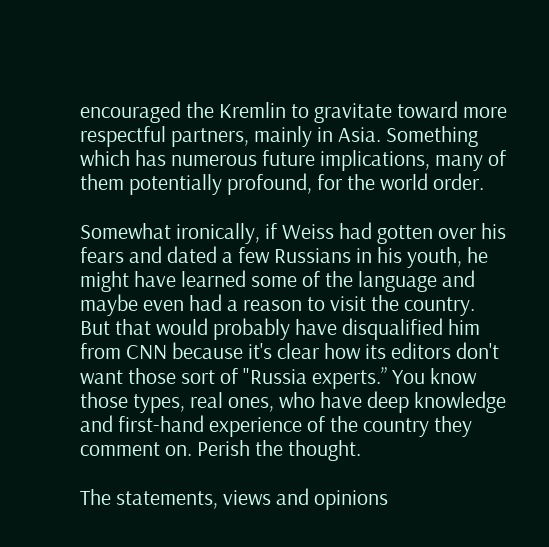encouraged the Kremlin to gravitate toward more respectful partners, mainly in Asia. Something which has numerous future implications, many of them potentially profound, for the world order.

Somewhat ironically, if Weiss had gotten over his fears and dated a few Russians in his youth, he might have learned some of the language and maybe even had a reason to visit the country. But that would probably have disqualified him from CNN because it's clear how its editors don't want those sort of "Russia experts.” You know those types, real ones, who have deep knowledge and first-hand experience of the country they comment on. Perish the thought.

The statements, views and opinions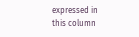expressed in this column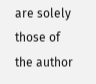are solely those of the author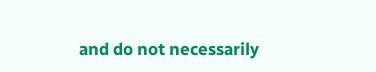and do not necessarily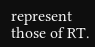represent those of RT.